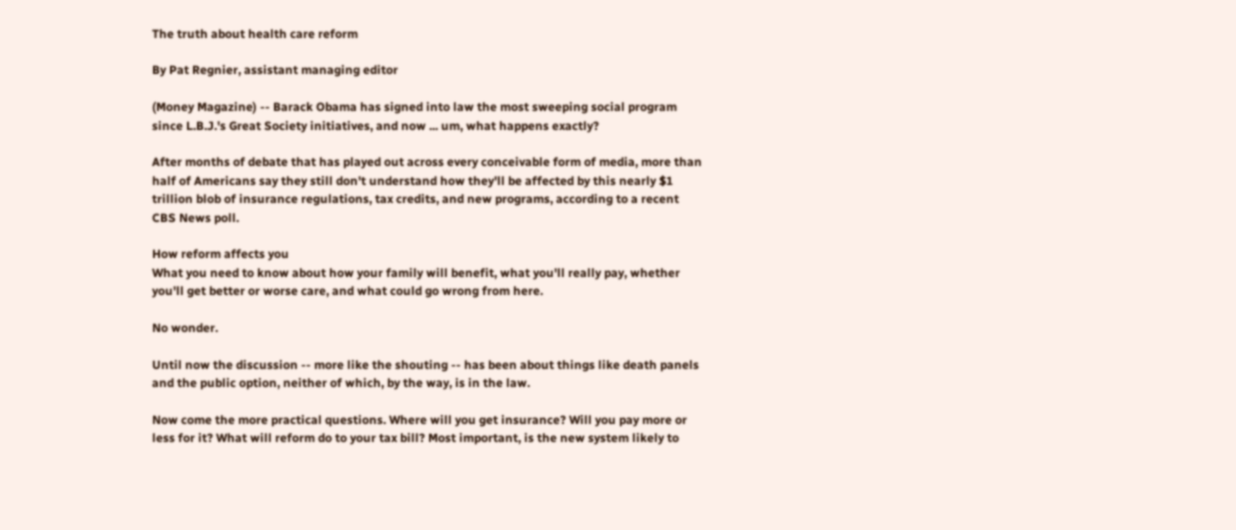The truth about health care reform

By Pat Regnier, assistant managing editor

(Money Magazine) -- Barack Obama has signed into law the most sweeping social program since L.B.J.'s Great Society initiatives, and now ... um, what happens exactly?

After months of debate that has played out across every conceivable form of media, more than half of Americans say they still don't understand how they'll be affected by this nearly $1 trillion blob of insurance regulations, tax credits, and new programs, according to a recent CBS News poll.

How reform affects you
What you need to know about how your family will benefit, what you'll really pay, whether you'll get better or worse care, and what could go wrong from here.

No wonder.

Until now the discussion -- more like the shouting -- has been about things like death panels and the public option, neither of which, by the way, is in the law.

Now come the more practical questions. Where will you get insurance? Will you pay more or less for it? What will reform do to your tax bill? Most important, is the new system likely to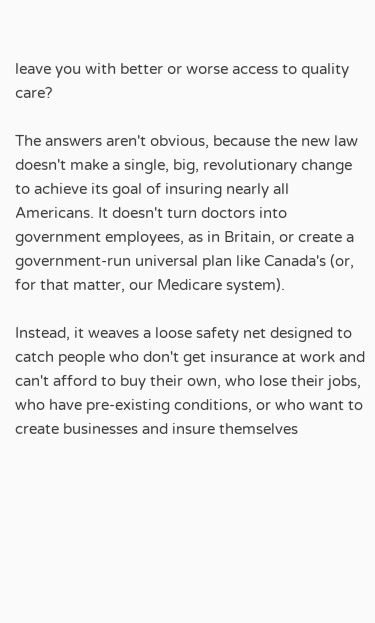leave you with better or worse access to quality care?

The answers aren't obvious, because the new law doesn't make a single, big, revolutionary change to achieve its goal of insuring nearly all Americans. It doesn't turn doctors into government employees, as in Britain, or create a government-run universal plan like Canada's (or, for that matter, our Medicare system).

Instead, it weaves a loose safety net designed to catch people who don't get insurance at work and can't afford to buy their own, who lose their jobs, who have pre-existing conditions, or who want to create businesses and insure themselves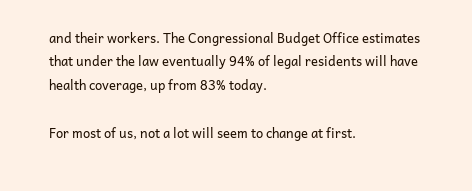and their workers. The Congressional Budget Office estimates that under the law eventually 94% of legal residents will have health coverage, up from 83% today.

For most of us, not a lot will seem to change at first.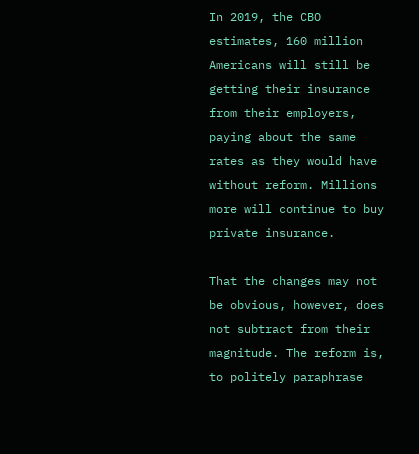In 2019, the CBO estimates, 160 million Americans will still be getting their insurance from their employers, paying about the same rates as they would have without reform. Millions more will continue to buy private insurance.

That the changes may not be obvious, however, does not subtract from their magnitude. The reform is, to politely paraphrase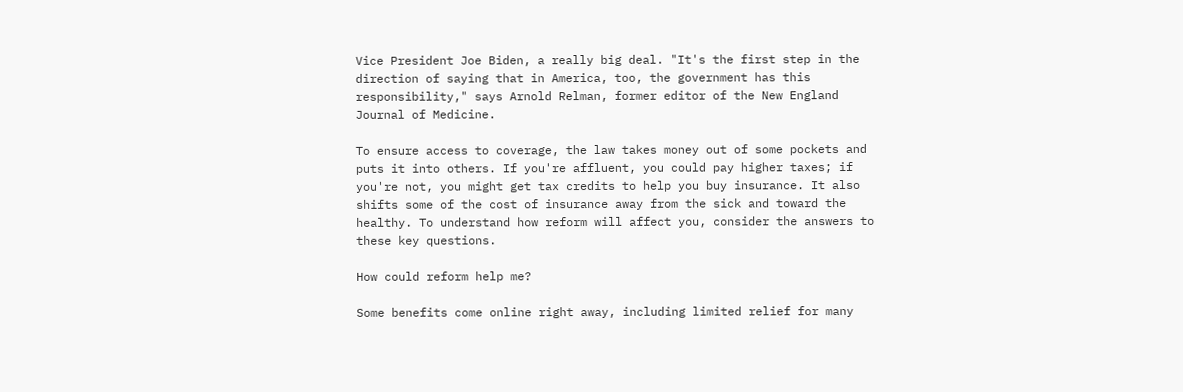Vice President Joe Biden, a really big deal. "It's the first step in the direction of saying that in America, too, the government has this responsibility," says Arnold Relman, former editor of the New England Journal of Medicine.

To ensure access to coverage, the law takes money out of some pockets and puts it into others. If you're affluent, you could pay higher taxes; if you're not, you might get tax credits to help you buy insurance. It also shifts some of the cost of insurance away from the sick and toward the healthy. To understand how reform will affect you, consider the answers to these key questions.

How could reform help me?

Some benefits come online right away, including limited relief for many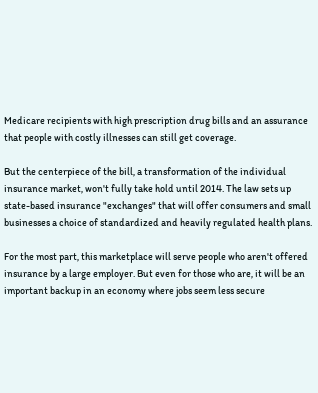Medicare recipients with high prescription drug bills and an assurance that people with costly illnesses can still get coverage.

But the centerpiece of the bill, a transformation of the individual insurance market, won't fully take hold until 2014. The law sets up state-based insurance "exchanges" that will offer consumers and small businesses a choice of standardized and heavily regulated health plans.

For the most part, this marketplace will serve people who aren't offered insurance by a large employer. But even for those who are, it will be an important backup in an economy where jobs seem less secure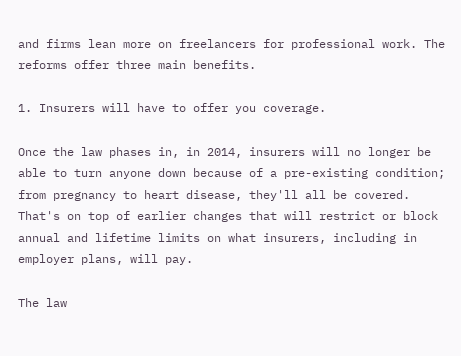and firms lean more on freelancers for professional work. The reforms offer three main benefits.

1. Insurers will have to offer you coverage.

Once the law phases in, in 2014, insurers will no longer be able to turn anyone down because of a pre-existing condition; from pregnancy to heart disease, they'll all be covered. That's on top of earlier changes that will restrict or block annual and lifetime limits on what insurers, including in employer plans, will pay.

The law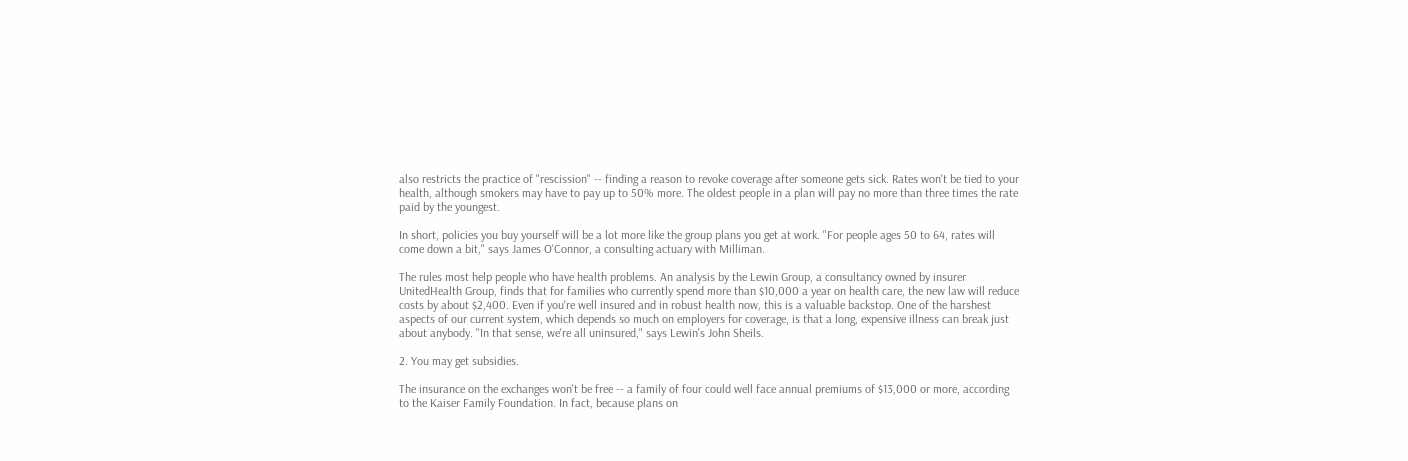also restricts the practice of "rescission" -- finding a reason to revoke coverage after someone gets sick. Rates won't be tied to your health, although smokers may have to pay up to 50% more. The oldest people in a plan will pay no more than three times the rate paid by the youngest.

In short, policies you buy yourself will be a lot more like the group plans you get at work. "For people ages 50 to 64, rates will come down a bit," says James O'Connor, a consulting actuary with Milliman.

The rules most help people who have health problems. An analysis by the Lewin Group, a consultancy owned by insurer UnitedHealth Group, finds that for families who currently spend more than $10,000 a year on health care, the new law will reduce costs by about $2,400. Even if you're well insured and in robust health now, this is a valuable backstop. One of the harshest aspects of our current system, which depends so much on employers for coverage, is that a long, expensive illness can break just about anybody. "In that sense, we're all uninsured," says Lewin's John Sheils.

2. You may get subsidies.

The insurance on the exchanges won't be free -- a family of four could well face annual premiums of $13,000 or more, according to the Kaiser Family Foundation. In fact, because plans on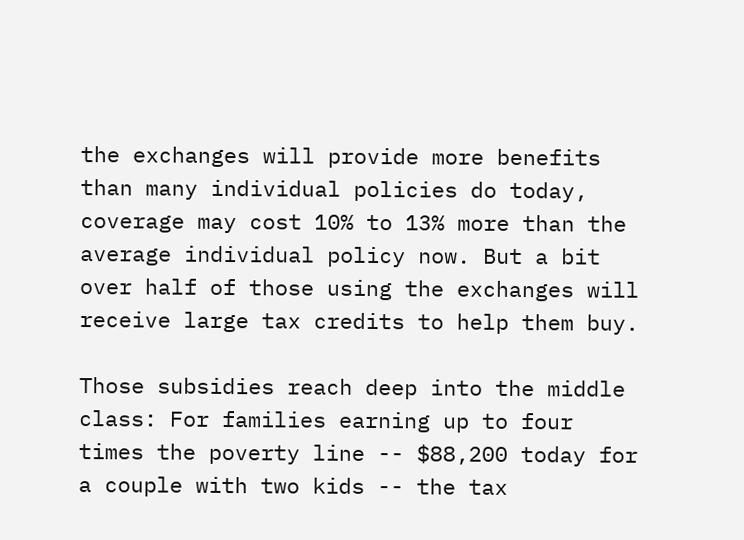the exchanges will provide more benefits than many individual policies do today, coverage may cost 10% to 13% more than the average individual policy now. But a bit over half of those using the exchanges will receive large tax credits to help them buy.

Those subsidies reach deep into the middle class: For families earning up to four times the poverty line -- $88,200 today for a couple with two kids -- the tax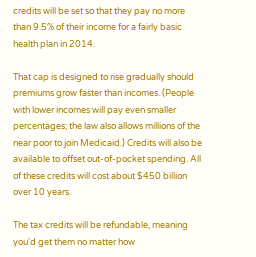credits will be set so that they pay no more than 9.5% of their income for a fairly basic health plan in 2014.

That cap is designed to rise gradually should premiums grow faster than incomes. (People with lower incomes will pay even smaller percentages; the law also allows millions of the near poor to join Medicaid.) Credits will also be available to offset out-of-pocket spending. All of these credits will cost about $450 billion over 10 years.

The tax credits will be refundable, meaning you'd get them no matter how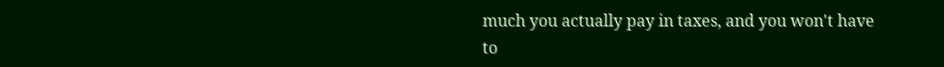much you actually pay in taxes, and you won't have to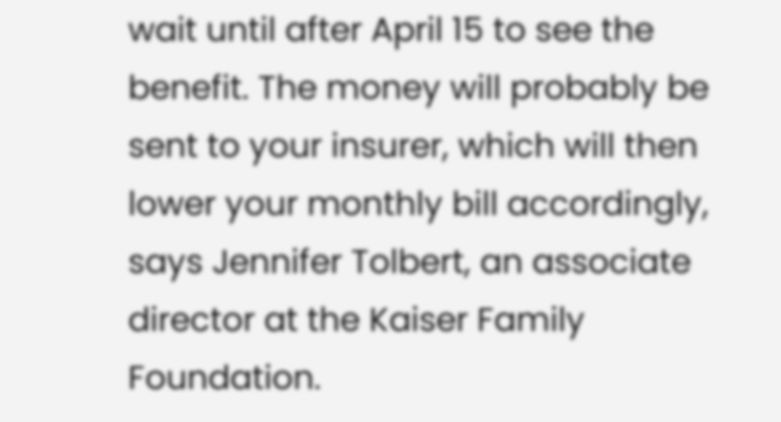wait until after April 15 to see the benefit. The money will probably be sent to your insurer, which will then lower your monthly bill accordingly, says Jennifer Tolbert, an associate director at the Kaiser Family Foundation.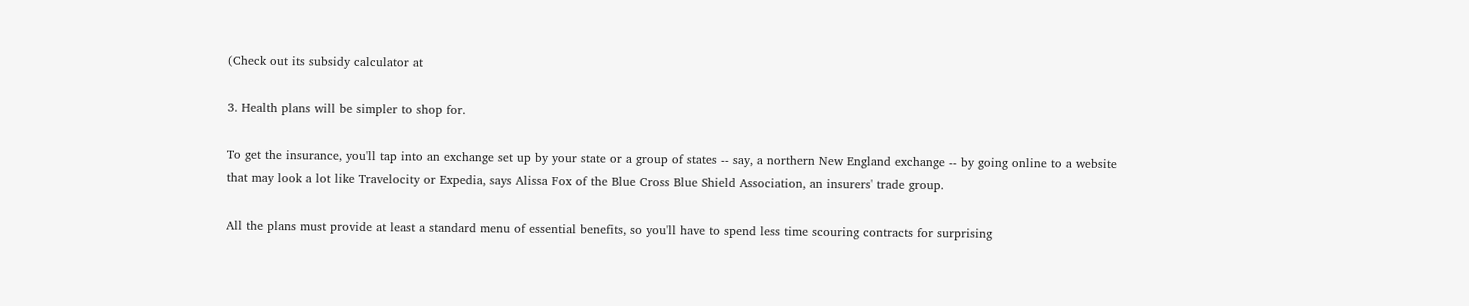(Check out its subsidy calculator at

3. Health plans will be simpler to shop for.

To get the insurance, you'll tap into an exchange set up by your state or a group of states -- say, a northern New England exchange -- by going online to a website that may look a lot like Travelocity or Expedia, says Alissa Fox of the Blue Cross Blue Shield Association, an insurers' trade group.

All the plans must provide at least a standard menu of essential benefits, so you'll have to spend less time scouring contracts for surprising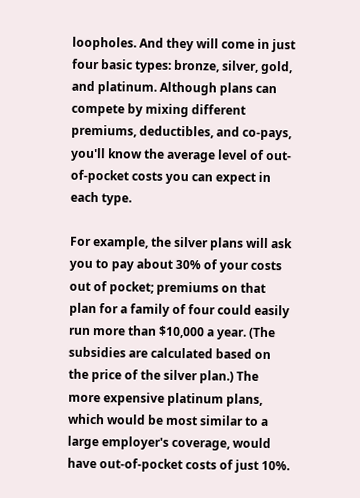loopholes. And they will come in just four basic types: bronze, silver, gold, and platinum. Although plans can compete by mixing different premiums, deductibles, and co-pays, you'll know the average level of out-of-pocket costs you can expect in each type.

For example, the silver plans will ask you to pay about 30% of your costs out of pocket; premiums on that plan for a family of four could easily run more than $10,000 a year. (The subsidies are calculated based on the price of the silver plan.) The more expensive platinum plans, which would be most similar to a large employer's coverage, would have out-of-pocket costs of just 10%.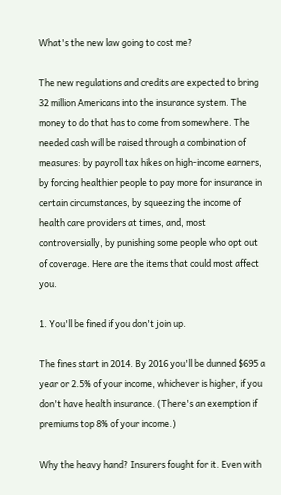What's the new law going to cost me?

The new regulations and credits are expected to bring 32 million Americans into the insurance system. The money to do that has to come from somewhere. The needed cash will be raised through a combination of measures: by payroll tax hikes on high-income earners, by forcing healthier people to pay more for insurance in certain circumstances, by squeezing the income of health care providers at times, and, most controversially, by punishing some people who opt out of coverage. Here are the items that could most affect you.

1. You'll be fined if you don't join up.

The fines start in 2014. By 2016 you'll be dunned $695 a year or 2.5% of your income, whichever is higher, if you don't have health insurance. (There's an exemption if premiums top 8% of your income.)

Why the heavy hand? Insurers fought for it. Even with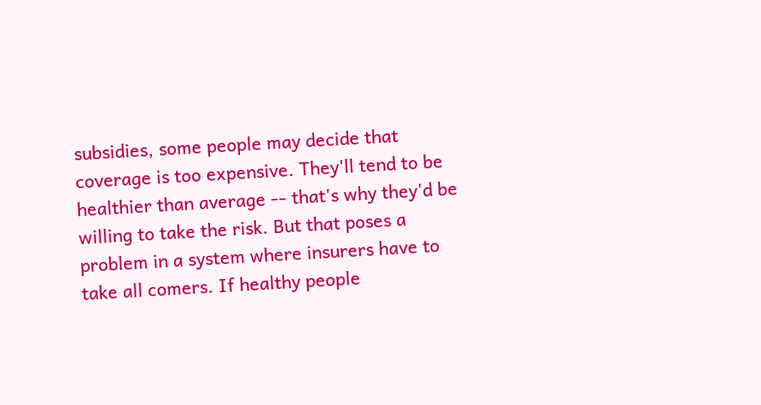subsidies, some people may decide that coverage is too expensive. They'll tend to be healthier than average -- that's why they'd be willing to take the risk. But that poses a problem in a system where insurers have to take all comers. If healthy people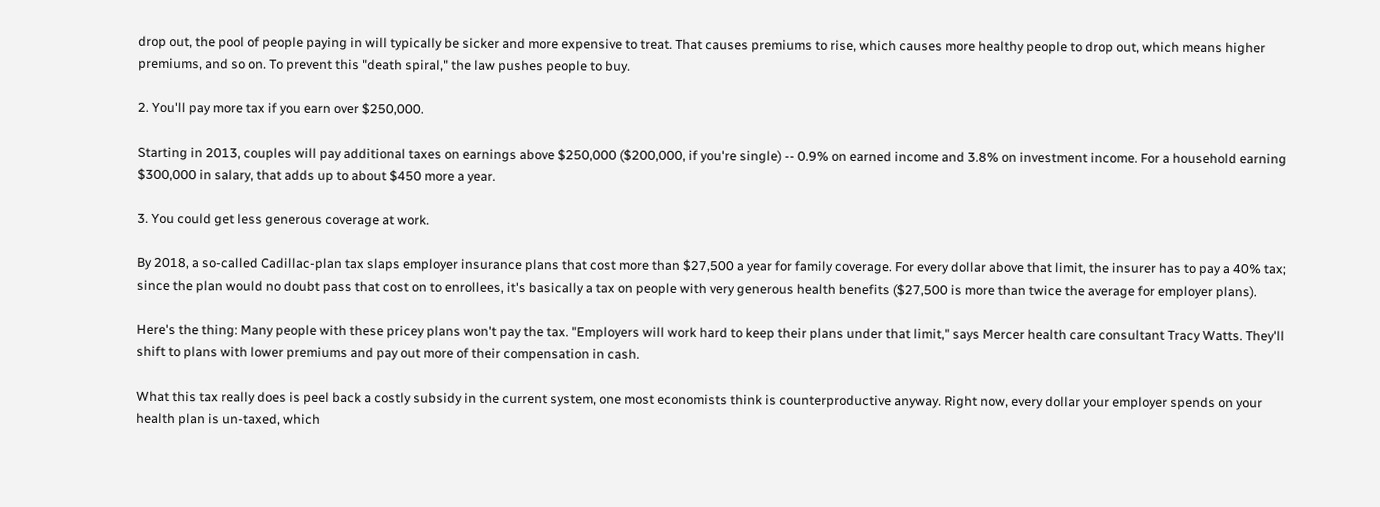drop out, the pool of people paying in will typically be sicker and more expensive to treat. That causes premiums to rise, which causes more healthy people to drop out, which means higher premiums, and so on. To prevent this "death spiral," the law pushes people to buy.

2. You'll pay more tax if you earn over $250,000.

Starting in 2013, couples will pay additional taxes on earnings above $250,000 ($200,000, if you're single) -- 0.9% on earned income and 3.8% on investment income. For a household earning $300,000 in salary, that adds up to about $450 more a year.

3. You could get less generous coverage at work.

By 2018, a so-called Cadillac-plan tax slaps employer insurance plans that cost more than $27,500 a year for family coverage. For every dollar above that limit, the insurer has to pay a 40% tax; since the plan would no doubt pass that cost on to enrollees, it's basically a tax on people with very generous health benefits ($27,500 is more than twice the average for employer plans).

Here's the thing: Many people with these pricey plans won't pay the tax. "Employers will work hard to keep their plans under that limit," says Mercer health care consultant Tracy Watts. They'll shift to plans with lower premiums and pay out more of their compensation in cash.

What this tax really does is peel back a costly subsidy in the current system, one most economists think is counterproductive anyway. Right now, every dollar your employer spends on your health plan is un-taxed, which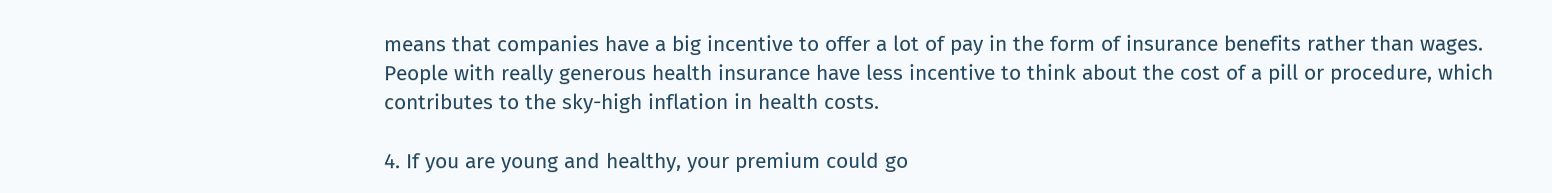means that companies have a big incentive to offer a lot of pay in the form of insurance benefits rather than wages. People with really generous health insurance have less incentive to think about the cost of a pill or procedure, which contributes to the sky-high inflation in health costs.

4. If you are young and healthy, your premium could go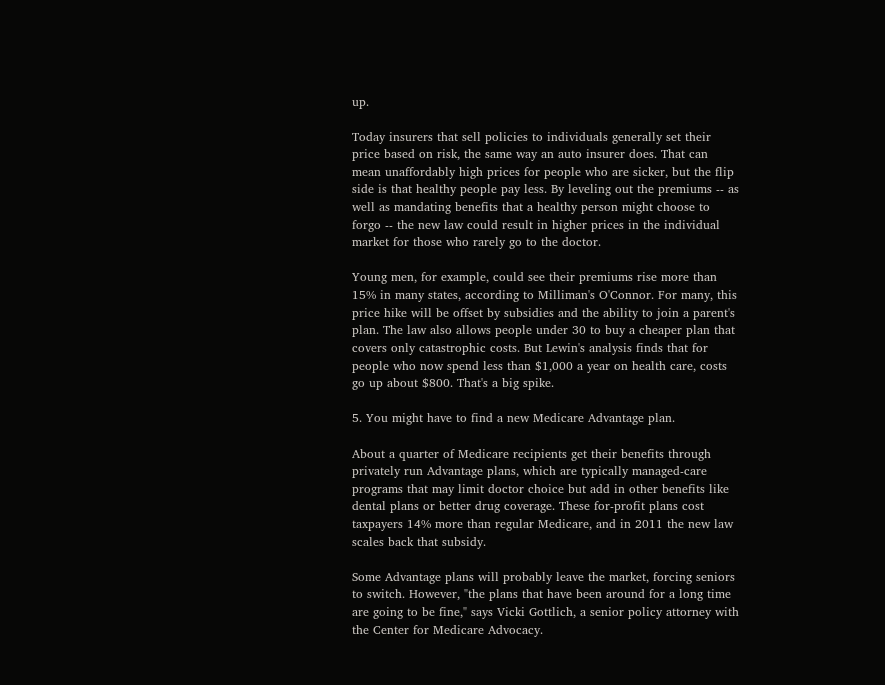up.

Today insurers that sell policies to individuals generally set their price based on risk, the same way an auto insurer does. That can mean unaffordably high prices for people who are sicker, but the flip side is that healthy people pay less. By leveling out the premiums -- as well as mandating benefits that a healthy person might choose to forgo -- the new law could result in higher prices in the individual market for those who rarely go to the doctor.

Young men, for example, could see their premiums rise more than 15% in many states, according to Milliman's O'Connor. For many, this price hike will be offset by subsidies and the ability to join a parent's plan. The law also allows people under 30 to buy a cheaper plan that covers only catastrophic costs. But Lewin's analysis finds that for people who now spend less than $1,000 a year on health care, costs go up about $800. That's a big spike.

5. You might have to find a new Medicare Advantage plan.

About a quarter of Medicare recipients get their benefits through privately run Advantage plans, which are typically managed-care programs that may limit doctor choice but add in other benefits like dental plans or better drug coverage. These for-profit plans cost taxpayers 14% more than regular Medicare, and in 2011 the new law scales back that subsidy.

Some Advantage plans will probably leave the market, forcing seniors to switch. However, "the plans that have been around for a long time are going to be fine," says Vicki Gottlich, a senior policy attorney with the Center for Medicare Advocacy.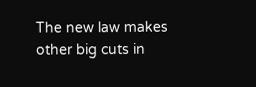The new law makes other big cuts in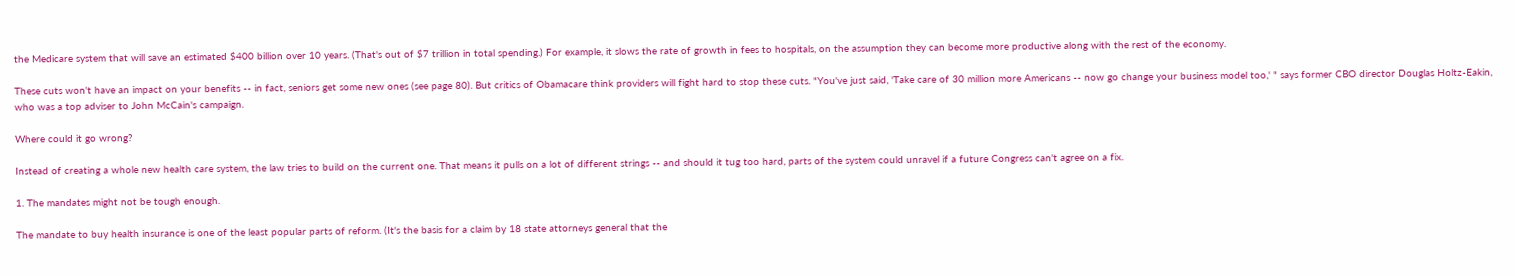the Medicare system that will save an estimated $400 billion over 10 years. (That's out of $7 trillion in total spending.) For example, it slows the rate of growth in fees to hospitals, on the assumption they can become more productive along with the rest of the economy.

These cuts won't have an impact on your benefits -- in fact, seniors get some new ones (see page 80). But critics of Obamacare think providers will fight hard to stop these cuts. "You've just said, 'Take care of 30 million more Americans -- now go change your business model too,' " says former CBO director Douglas Holtz-Eakin, who was a top adviser to John McCain's campaign.

Where could it go wrong?

Instead of creating a whole new health care system, the law tries to build on the current one. That means it pulls on a lot of different strings -- and should it tug too hard, parts of the system could unravel if a future Congress can't agree on a fix.

1. The mandates might not be tough enough.

The mandate to buy health insurance is one of the least popular parts of reform. (It's the basis for a claim by 18 state attorneys general that the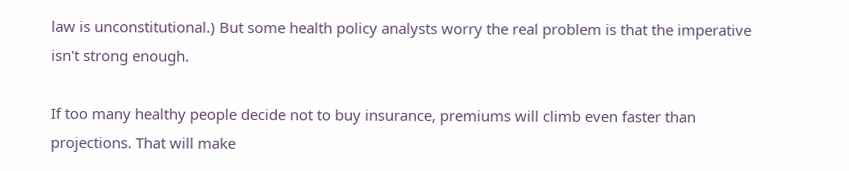law is unconstitutional.) But some health policy analysts worry the real problem is that the imperative isn't strong enough.

If too many healthy people decide not to buy insurance, premiums will climb even faster than projections. That will make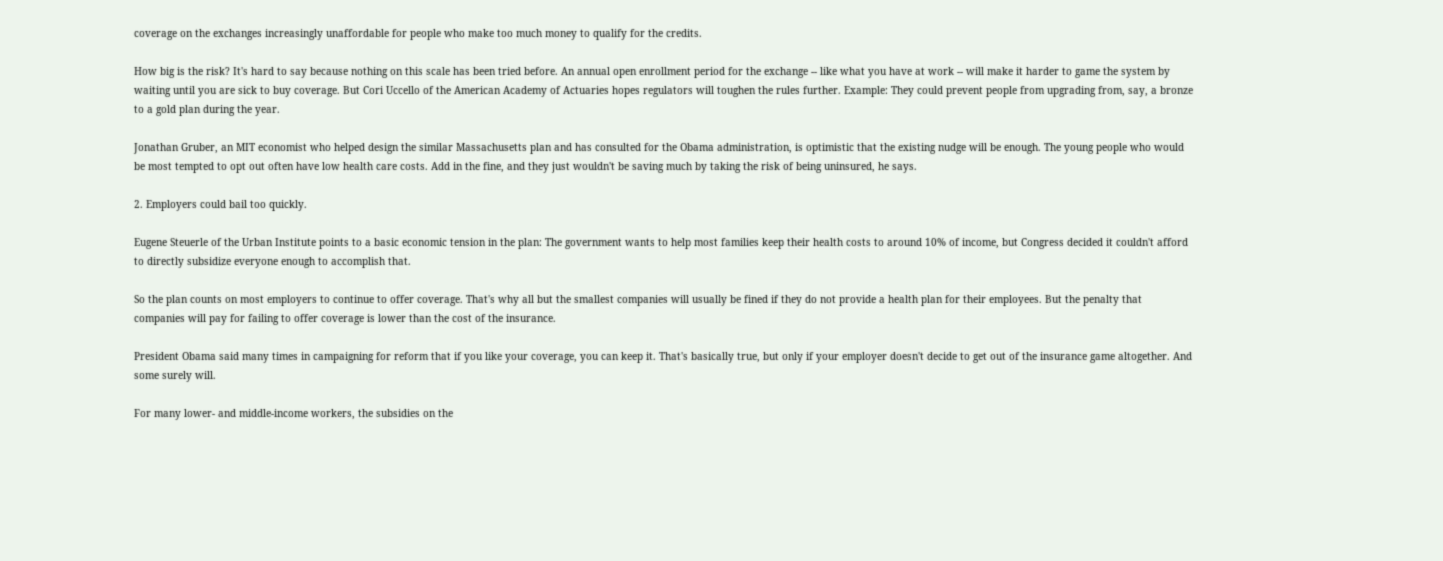coverage on the exchanges increasingly unaffordable for people who make too much money to qualify for the credits.

How big is the risk? It's hard to say because nothing on this scale has been tried before. An annual open enrollment period for the exchange -- like what you have at work -- will make it harder to game the system by waiting until you are sick to buy coverage. But Cori Uccello of the American Academy of Actuaries hopes regulators will toughen the rules further. Example: They could prevent people from upgrading from, say, a bronze to a gold plan during the year.

Jonathan Gruber, an MIT economist who helped design the similar Massachusetts plan and has consulted for the Obama administration, is optimistic that the existing nudge will be enough. The young people who would be most tempted to opt out often have low health care costs. Add in the fine, and they just wouldn't be saving much by taking the risk of being uninsured, he says.

2. Employers could bail too quickly.

Eugene Steuerle of the Urban Institute points to a basic economic tension in the plan: The government wants to help most families keep their health costs to around 10% of income, but Congress decided it couldn't afford to directly subsidize everyone enough to accomplish that.

So the plan counts on most employers to continue to offer coverage. That's why all but the smallest companies will usually be fined if they do not provide a health plan for their employees. But the penalty that companies will pay for failing to offer coverage is lower than the cost of the insurance.

President Obama said many times in campaigning for reform that if you like your coverage, you can keep it. That's basically true, but only if your employer doesn't decide to get out of the insurance game altogether. And some surely will.

For many lower- and middle-income workers, the subsidies on the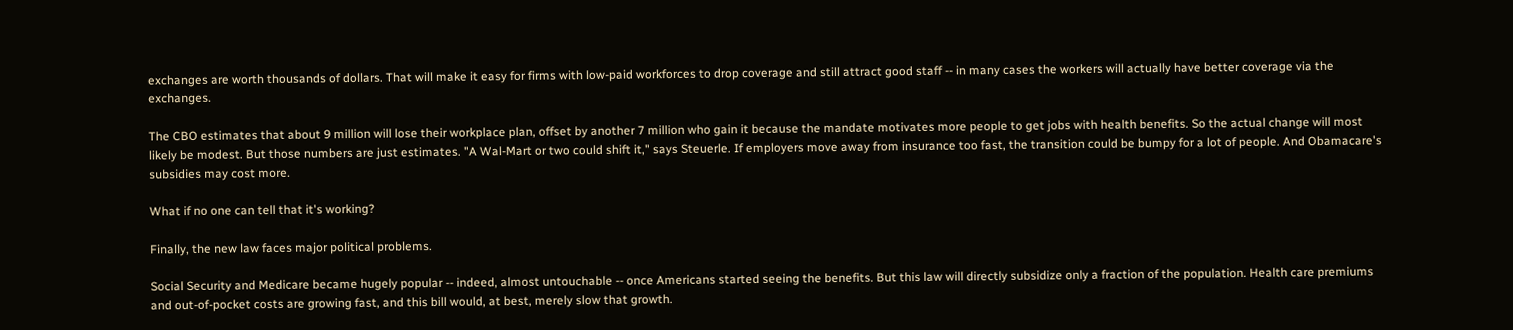exchanges are worth thousands of dollars. That will make it easy for firms with low-paid workforces to drop coverage and still attract good staff -- in many cases the workers will actually have better coverage via the exchanges.

The CBO estimates that about 9 million will lose their workplace plan, offset by another 7 million who gain it because the mandate motivates more people to get jobs with health benefits. So the actual change will most likely be modest. But those numbers are just estimates. "A Wal-Mart or two could shift it," says Steuerle. If employers move away from insurance too fast, the transition could be bumpy for a lot of people. And Obamacare's subsidies may cost more.

What if no one can tell that it's working?

Finally, the new law faces major political problems.

Social Security and Medicare became hugely popular -- indeed, almost untouchable -- once Americans started seeing the benefits. But this law will directly subsidize only a fraction of the population. Health care premiums and out-of-pocket costs are growing fast, and this bill would, at best, merely slow that growth.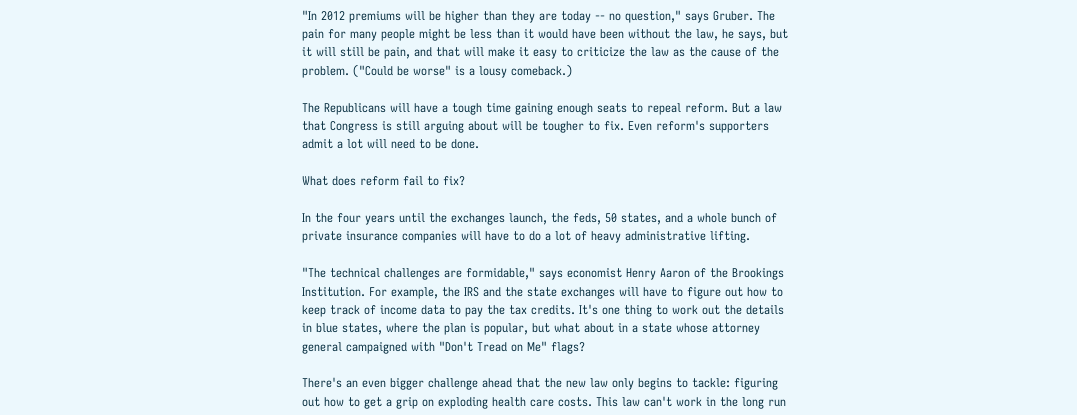"In 2012 premiums will be higher than they are today -- no question," says Gruber. The pain for many people might be less than it would have been without the law, he says, but it will still be pain, and that will make it easy to criticize the law as the cause of the problem. ("Could be worse" is a lousy comeback.)

The Republicans will have a tough time gaining enough seats to repeal reform. But a law that Congress is still arguing about will be tougher to fix. Even reform's supporters admit a lot will need to be done.

What does reform fail to fix?

In the four years until the exchanges launch, the feds, 50 states, and a whole bunch of private insurance companies will have to do a lot of heavy administrative lifting.

"The technical challenges are formidable," says economist Henry Aaron of the Brookings Institution. For example, the IRS and the state exchanges will have to figure out how to keep track of income data to pay the tax credits. It's one thing to work out the details in blue states, where the plan is popular, but what about in a state whose attorney general campaigned with "Don't Tread on Me" flags?

There's an even bigger challenge ahead that the new law only begins to tackle: figuring out how to get a grip on exploding health care costs. This law can't work in the long run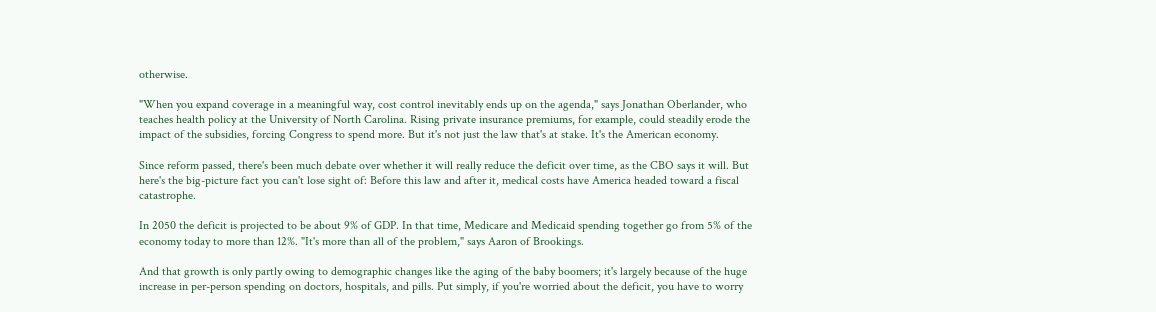otherwise.

"When you expand coverage in a meaningful way, cost control inevitably ends up on the agenda," says Jonathan Oberlander, who teaches health policy at the University of North Carolina. Rising private insurance premiums, for example, could steadily erode the impact of the subsidies, forcing Congress to spend more. But it's not just the law that's at stake. It's the American economy.

Since reform passed, there's been much debate over whether it will really reduce the deficit over time, as the CBO says it will. But here's the big-picture fact you can't lose sight of: Before this law and after it, medical costs have America headed toward a fiscal catastrophe.

In 2050 the deficit is projected to be about 9% of GDP. In that time, Medicare and Medicaid spending together go from 5% of the economy today to more than 12%. "It's more than all of the problem," says Aaron of Brookings.

And that growth is only partly owing to demographic changes like the aging of the baby boomers; it's largely because of the huge increase in per-person spending on doctors, hospitals, and pills. Put simply, if you're worried about the deficit, you have to worry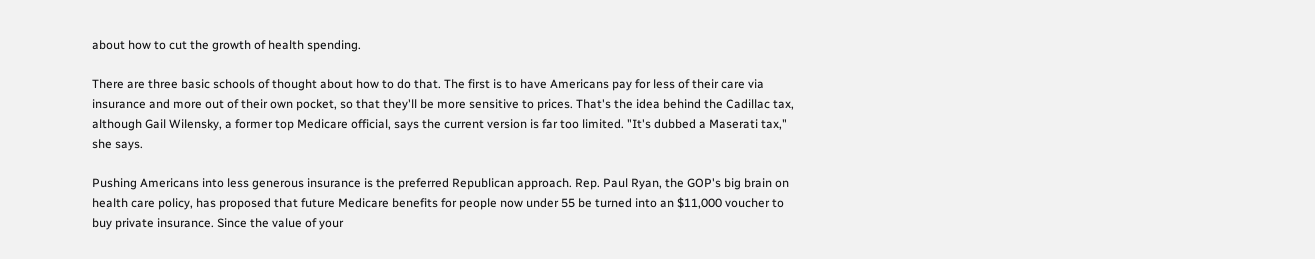about how to cut the growth of health spending.

There are three basic schools of thought about how to do that. The first is to have Americans pay for less of their care via insurance and more out of their own pocket, so that they'll be more sensitive to prices. That's the idea behind the Cadillac tax, although Gail Wilensky, a former top Medicare official, says the current version is far too limited. "It's dubbed a Maserati tax," she says.

Pushing Americans into less generous insurance is the preferred Republican approach. Rep. Paul Ryan, the GOP's big brain on health care policy, has proposed that future Medicare benefits for people now under 55 be turned into an $11,000 voucher to buy private insurance. Since the value of your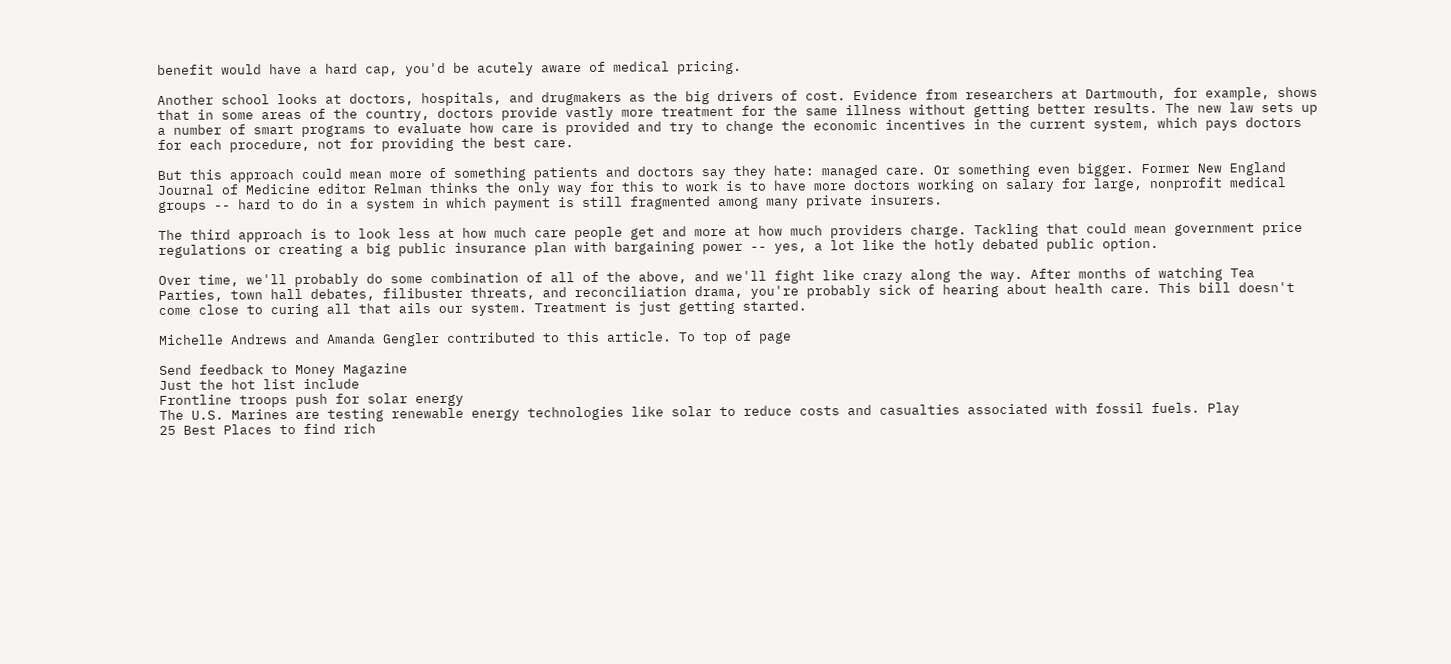benefit would have a hard cap, you'd be acutely aware of medical pricing.

Another school looks at doctors, hospitals, and drugmakers as the big drivers of cost. Evidence from researchers at Dartmouth, for example, shows that in some areas of the country, doctors provide vastly more treatment for the same illness without getting better results. The new law sets up a number of smart programs to evaluate how care is provided and try to change the economic incentives in the current system, which pays doctors for each procedure, not for providing the best care.

But this approach could mean more of something patients and doctors say they hate: managed care. Or something even bigger. Former New England Journal of Medicine editor Relman thinks the only way for this to work is to have more doctors working on salary for large, nonprofit medical groups -- hard to do in a system in which payment is still fragmented among many private insurers.

The third approach is to look less at how much care people get and more at how much providers charge. Tackling that could mean government price regulations or creating a big public insurance plan with bargaining power -- yes, a lot like the hotly debated public option.

Over time, we'll probably do some combination of all of the above, and we'll fight like crazy along the way. After months of watching Tea Parties, town hall debates, filibuster threats, and reconciliation drama, you're probably sick of hearing about health care. This bill doesn't come close to curing all that ails our system. Treatment is just getting started.

Michelle Andrews and Amanda Gengler contributed to this article. To top of page

Send feedback to Money Magazine
Just the hot list include
Frontline troops push for solar energy
The U.S. Marines are testing renewable energy technologies like solar to reduce costs and casualties associated with fossil fuels. Play
25 Best Places to find rich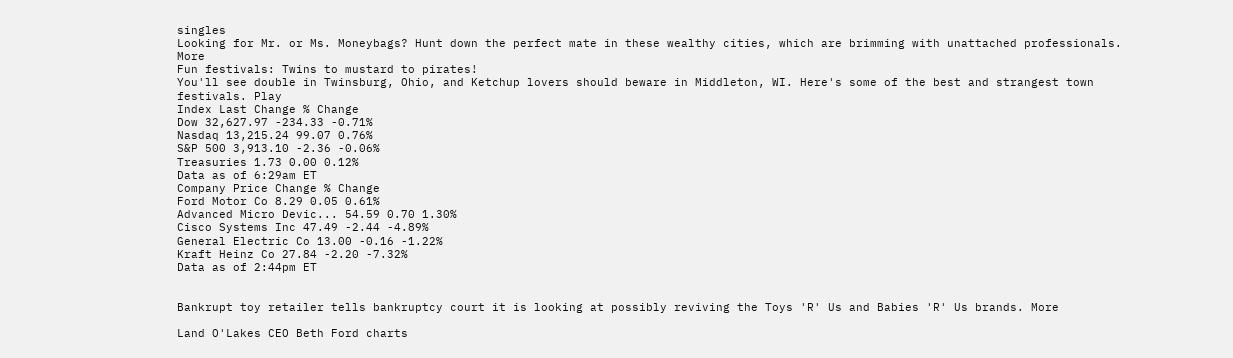singles
Looking for Mr. or Ms. Moneybags? Hunt down the perfect mate in these wealthy cities, which are brimming with unattached professionals. More
Fun festivals: Twins to mustard to pirates!
You'll see double in Twinsburg, Ohio, and Ketchup lovers should beware in Middleton, WI. Here's some of the best and strangest town festivals. Play
Index Last Change % Change
Dow 32,627.97 -234.33 -0.71%
Nasdaq 13,215.24 99.07 0.76%
S&P 500 3,913.10 -2.36 -0.06%
Treasuries 1.73 0.00 0.12%
Data as of 6:29am ET
Company Price Change % Change
Ford Motor Co 8.29 0.05 0.61%
Advanced Micro Devic... 54.59 0.70 1.30%
Cisco Systems Inc 47.49 -2.44 -4.89%
General Electric Co 13.00 -0.16 -1.22%
Kraft Heinz Co 27.84 -2.20 -7.32%
Data as of 2:44pm ET


Bankrupt toy retailer tells bankruptcy court it is looking at possibly reviving the Toys 'R' Us and Babies 'R' Us brands. More

Land O'Lakes CEO Beth Ford charts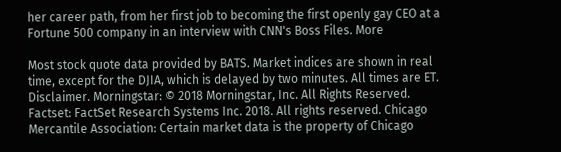her career path, from her first job to becoming the first openly gay CEO at a Fortune 500 company in an interview with CNN's Boss Files. More

Most stock quote data provided by BATS. Market indices are shown in real time, except for the DJIA, which is delayed by two minutes. All times are ET. Disclaimer. Morningstar: © 2018 Morningstar, Inc. All Rights Reserved. Factset: FactSet Research Systems Inc. 2018. All rights reserved. Chicago Mercantile Association: Certain market data is the property of Chicago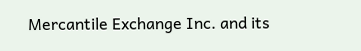Mercantile Exchange Inc. and its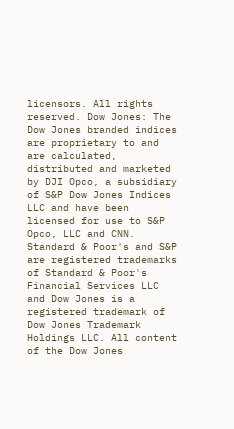licensors. All rights reserved. Dow Jones: The Dow Jones branded indices are proprietary to and are calculated, distributed and marketed by DJI Opco, a subsidiary of S&P Dow Jones Indices LLC and have been licensed for use to S&P Opco, LLC and CNN. Standard & Poor's and S&P are registered trademarks of Standard & Poor's Financial Services LLC and Dow Jones is a registered trademark of Dow Jones Trademark Holdings LLC. All content of the Dow Jones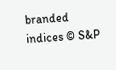branded indices © S&P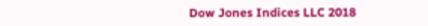Dow Jones Indices LLC 2018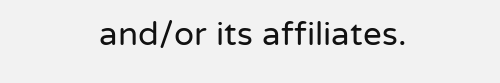and/or its affiliates.